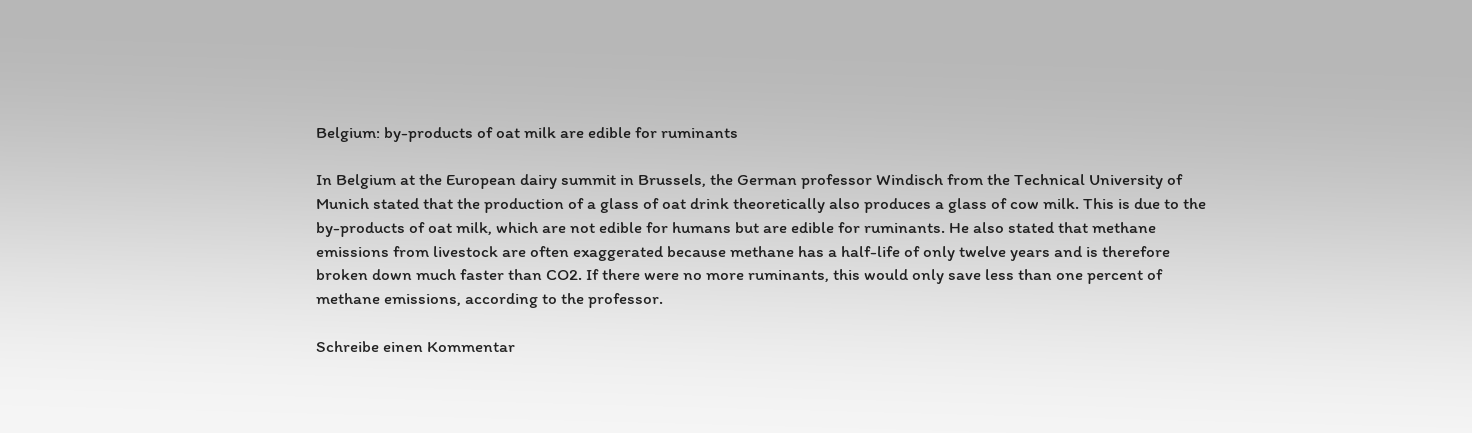Belgium: by-products of oat milk are edible for ruminants

In Belgium at the European dairy summit in Brussels, the German professor Windisch from the Technical University of Munich stated that the production of a glass of oat drink theoretically also produces a glass of cow milk. This is due to the by-products of oat milk, which are not edible for humans but are edible for ruminants. He also stated that methane emissions from livestock are often exaggerated because methane has a half-life of only twelve years and is therefore broken down much faster than CO2. If there were no more ruminants, this would only save less than one percent of methane emissions, according to the professor.

Schreibe einen Kommentar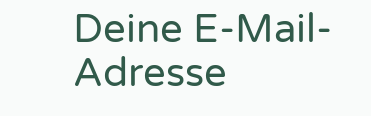Deine E-Mail-Adresse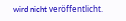wird nicht veröffentlicht.